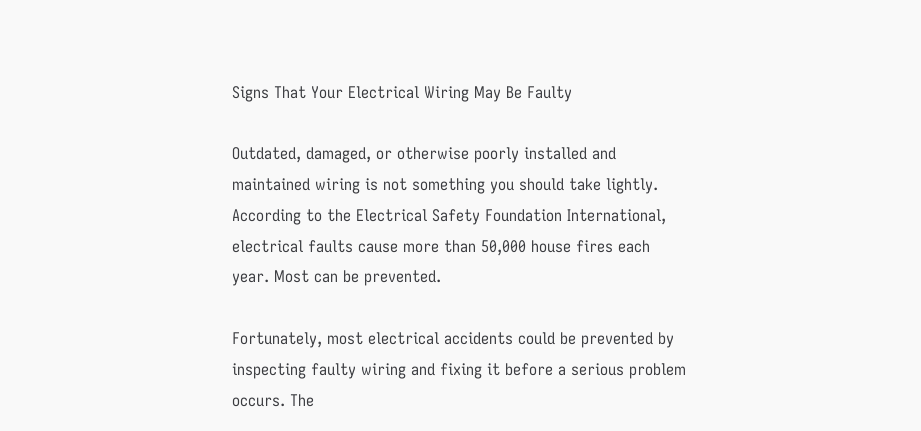Signs That Your Electrical Wiring May Be Faulty

Outdated, damaged, or otherwise poorly installed and maintained wiring is not something you should take lightly. According to the Electrical Safety Foundation International, electrical faults cause more than 50,000 house fires each year. Most can be prevented.

Fortunately, most electrical accidents could be prevented by inspecting faulty wiring and fixing it before a serious problem occurs. The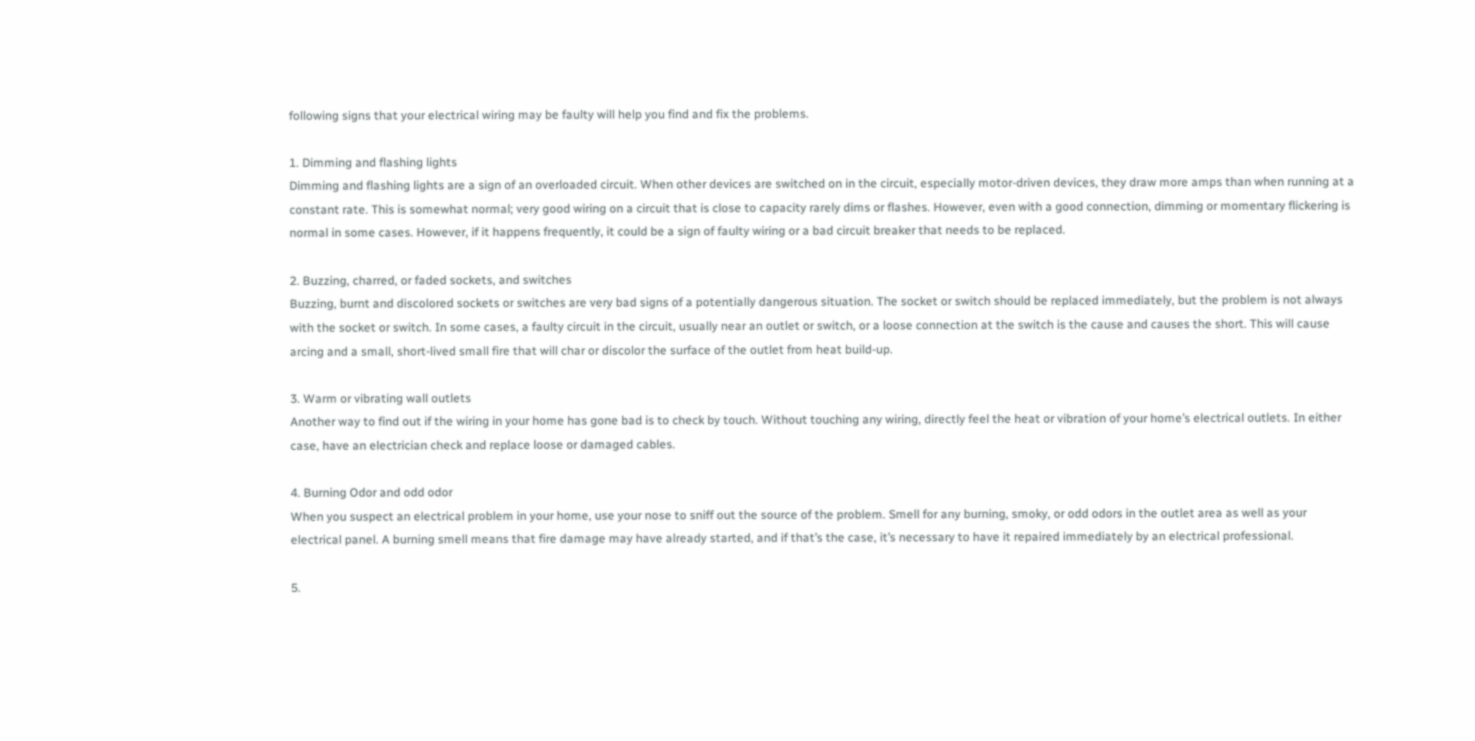following signs that your electrical wiring may be faulty will help you find and fix the problems.

1. Dimming and flashing lights
Dimming and flashing lights are a sign of an overloaded circuit. When other devices are switched on in the circuit, especially motor-driven devices, they draw more amps than when running at a constant rate. This is somewhat normal; very good wiring on a circuit that is close to capacity rarely dims or flashes. However, even with a good connection, dimming or momentary flickering is normal in some cases. However, if it happens frequently, it could be a sign of faulty wiring or a bad circuit breaker that needs to be replaced.

2. Buzzing, charred, or faded sockets, and switches
Buzzing, burnt and discolored sockets or switches are very bad signs of a potentially dangerous situation. The socket or switch should be replaced immediately, but the problem is not always with the socket or switch. In some cases, a faulty circuit in the circuit, usually near an outlet or switch, or a loose connection at the switch is the cause and causes the short. This will cause arcing and a small, short-lived small fire that will char or discolor the surface of the outlet from heat build-up.

3. Warm or vibrating wall outlets
Another way to find out if the wiring in your home has gone bad is to check by touch. Without touching any wiring, directly feel the heat or vibration of your home’s electrical outlets. In either case, have an electrician check and replace loose or damaged cables.

4. Burning Odor and odd odor
When you suspect an electrical problem in your home, use your nose to sniff out the source of the problem. Smell for any burning, smoky, or odd odors in the outlet area as well as your electrical panel. A burning smell means that fire damage may have already started, and if that’s the case, it’s necessary to have it repaired immediately by an electrical professional.

5.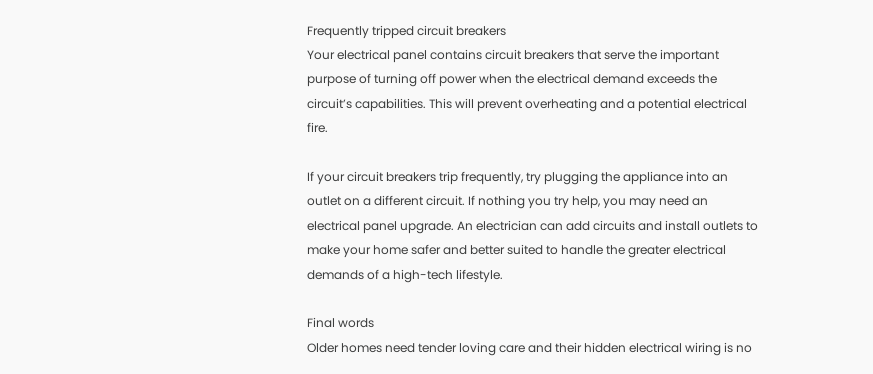Frequently tripped circuit breakers
Your electrical panel contains circuit breakers that serve the important purpose of turning off power when the electrical demand exceeds the circuit’s capabilities. This will prevent overheating and a potential electrical fire.

If your circuit breakers trip frequently, try plugging the appliance into an outlet on a different circuit. If nothing you try help, you may need an electrical panel upgrade. An electrician can add circuits and install outlets to make your home safer and better suited to handle the greater electrical demands of a high-tech lifestyle.

Final words
Older homes need tender loving care and their hidden electrical wiring is no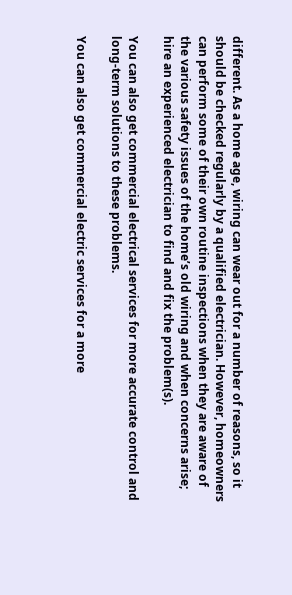different. As a home age, wiring can wear out for a number of reasons, so it should be checked regularly by a qualified electrician. However, homeowners can perform some of their own routine inspections when they are aware of the various safety issues of the home’s old wiring and when concerns arise; hire an experienced electrician to find and fix the problem(s).

You can also get commercial electrical services for more accurate control and long-term solutions to these problems.

You can also get commercial electric services for a more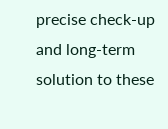precise check-up and long-term solution to these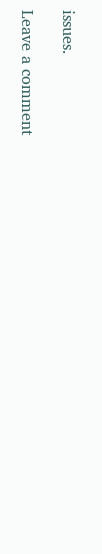issues.

Leave a comment